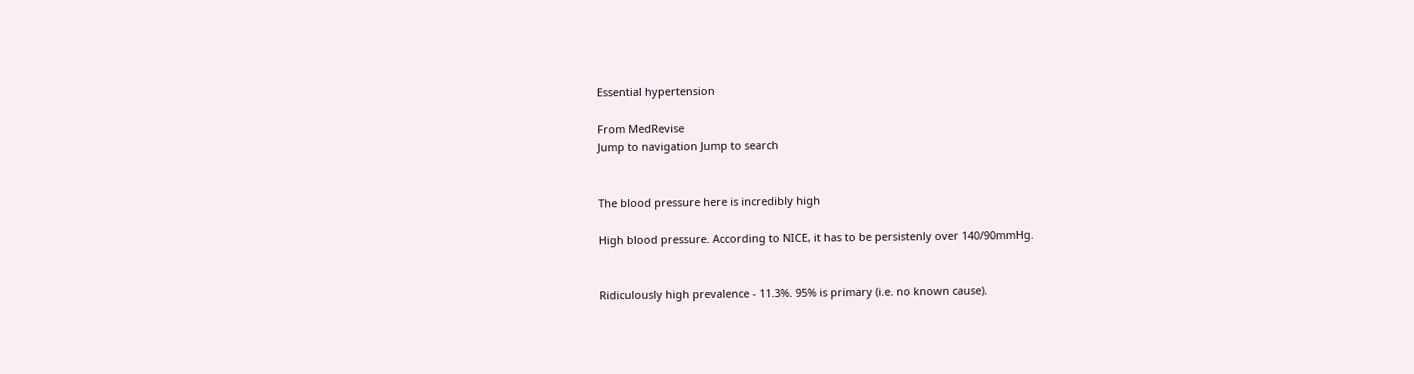Essential hypertension

From MedRevise
Jump to navigation Jump to search


The blood pressure here is incredibly high

High blood pressure. According to NICE, it has to be persistenly over 140/90mmHg.


Ridiculously high prevalence - 11.3%. 95% is primary (i.e. no known cause).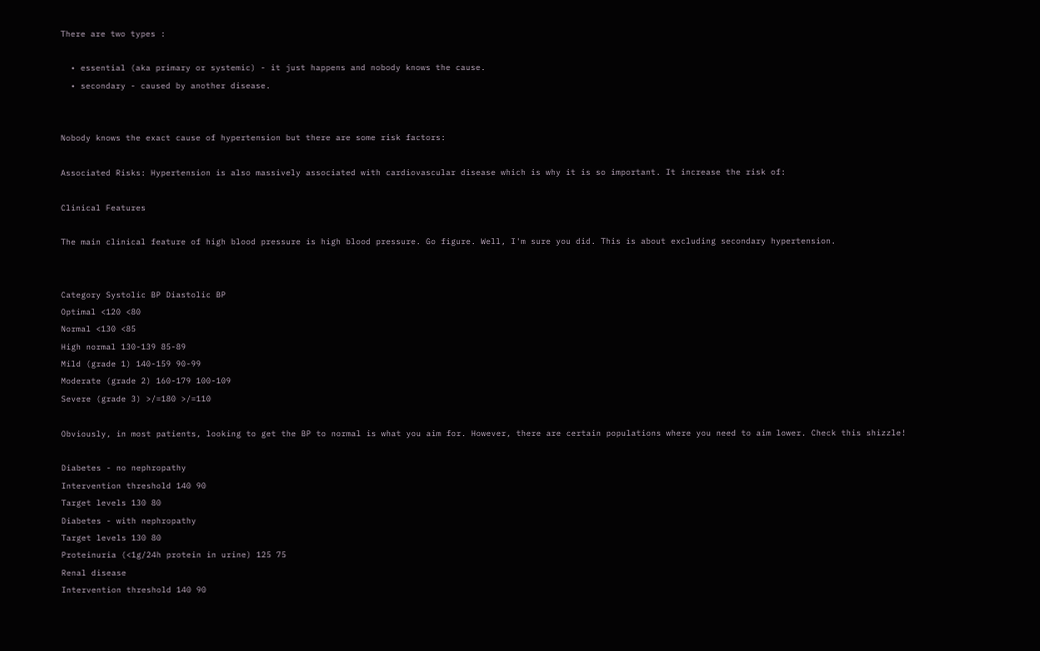There are two types :

  • essential (aka primary or systemic) - it just happens and nobody knows the cause.
  • secondary - caused by another disease.


Nobody knows the exact cause of hypertension but there are some risk factors:

Associated Risks: Hypertension is also massively associated with cardiovascular disease which is why it is so important. It increase the risk of:

Clinical Features

The main clinical feature of high blood pressure is high blood pressure. Go figure. Well, I'm sure you did. This is about excluding secondary hypertension.


Category Systolic BP Diastolic BP
Optimal <120 <80
Normal <130 <85
High normal 130-139 85-89
Mild (grade 1) 140-159 90-99
Moderate (grade 2) 160-179 100-109
Severe (grade 3) >/=180 >/=110

Obviously, in most patients, looking to get the BP to normal is what you aim for. However, there are certain populations where you need to aim lower. Check this shizzle!

Diabetes - no nephropathy
Intervention threshold 140 90
Target levels 130 80
Diabetes - with nephropathy
Target levels 130 80
Proteinuria (<1g/24h protein in urine) 125 75
Renal disease
Intervention threshold 140 90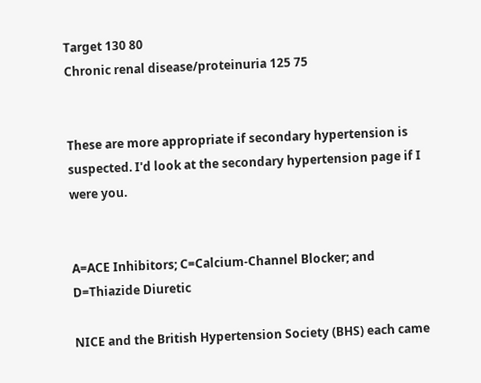Target 130 80
Chronic renal disease/proteinuria 125 75


These are more appropriate if secondary hypertension is suspected. I'd look at the secondary hypertension page if I were you.


A=ACE Inhibitors; C=Calcium-Channel Blocker; and D=Thiazide Diuretic

NICE and the British Hypertension Society (BHS) each came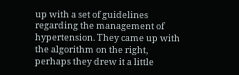up with a set of guidelines regarding the management of hypertension. They came up with the algorithm on the right, perhaps they drew it a little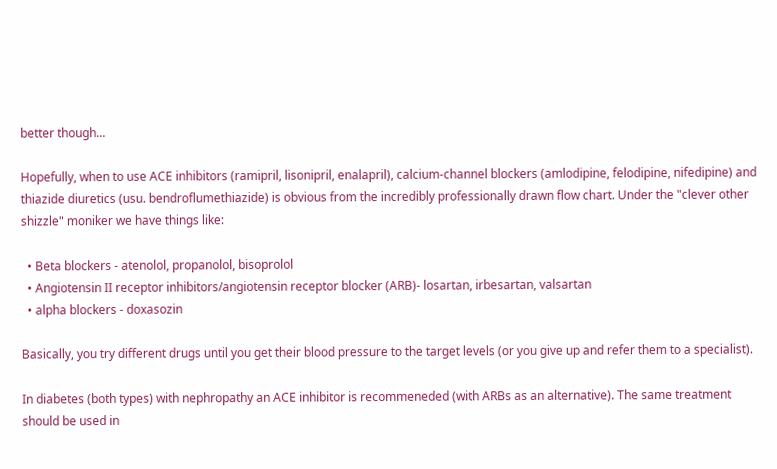better though...

Hopefully, when to use ACE inhibitors (ramipril, lisonipril, enalapril), calcium-channel blockers (amlodipine, felodipine, nifedipine) and thiazide diuretics (usu. bendroflumethiazide) is obvious from the incredibly professionally drawn flow chart. Under the "clever other shizzle" moniker we have things like:

  • Beta blockers - atenolol, propanolol, bisoprolol
  • Angiotensin II receptor inhibitors/angiotensin receptor blocker (ARB)- losartan, irbesartan, valsartan
  • alpha blockers - doxasozin

Basically, you try different drugs until you get their blood pressure to the target levels (or you give up and refer them to a specialist).

In diabetes (both types) with nephropathy an ACE inhibitor is recommeneded (with ARBs as an alternative). The same treatment should be used in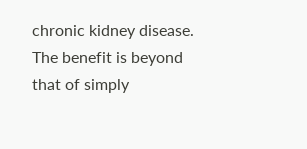chronic kidney disease. The benefit is beyond that of simply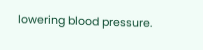lowering blood pressure.